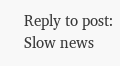Reply to post: Slow news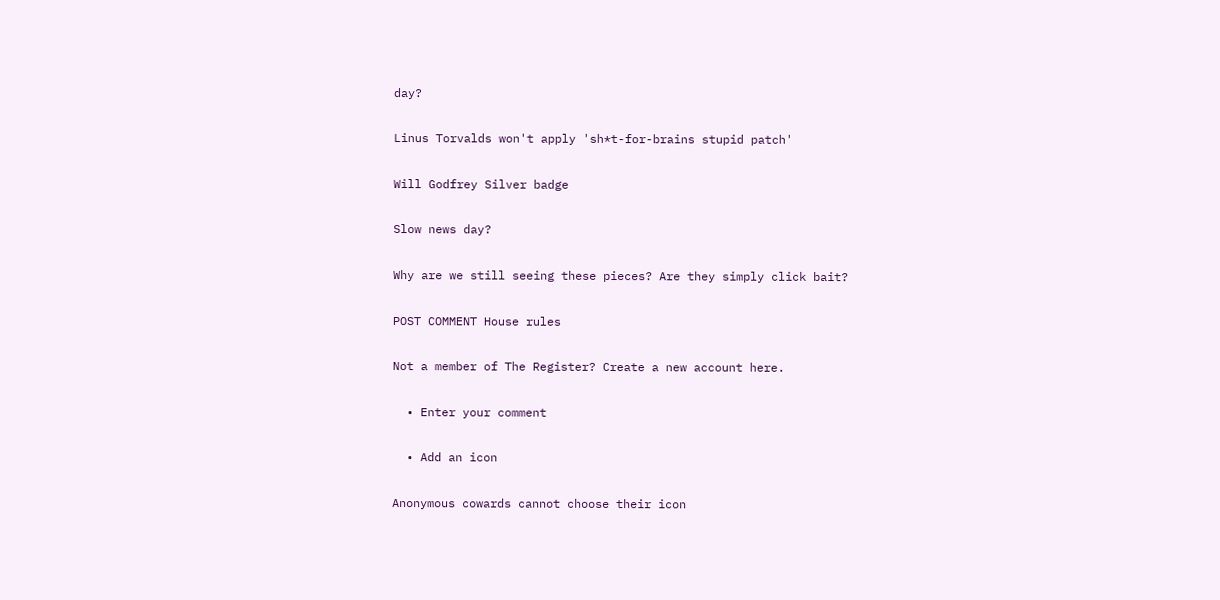day?

Linus Torvalds won't apply 'sh*t-for-brains stupid patch'

Will Godfrey Silver badge

Slow news day?

Why are we still seeing these pieces? Are they simply click bait?

POST COMMENT House rules

Not a member of The Register? Create a new account here.

  • Enter your comment

  • Add an icon

Anonymous cowards cannot choose their icon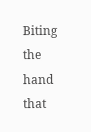Biting the hand that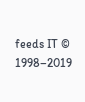feeds IT © 1998–2019